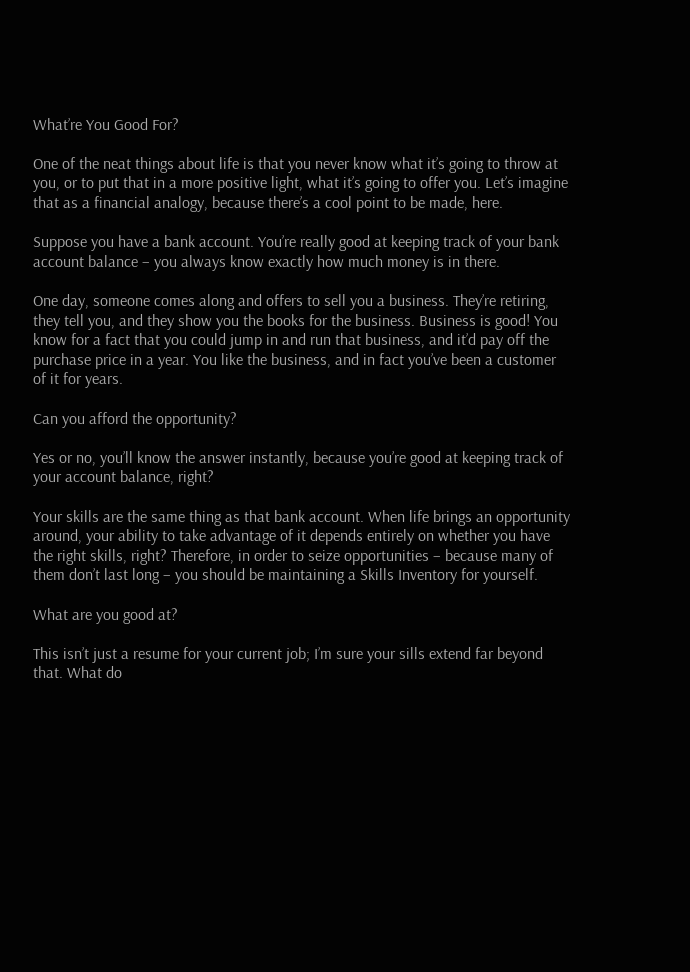What’re You Good For?

One of the neat things about life is that you never know what it’s going to throw at you, or to put that in a more positive light, what it’s going to offer you. Let’s imagine that as a financial analogy, because there’s a cool point to be made, here.

Suppose you have a bank account. You’re really good at keeping track of your bank account balance – you always know exactly how much money is in there.

One day, someone comes along and offers to sell you a business. They’re retiring, they tell you, and they show you the books for the business. Business is good! You know for a fact that you could jump in and run that business, and it’d pay off the purchase price in a year. You like the business, and in fact you’ve been a customer of it for years.

Can you afford the opportunity?

Yes or no, you’ll know the answer instantly, because you’re good at keeping track of your account balance, right?

Your skills are the same thing as that bank account. When life brings an opportunity around, your ability to take advantage of it depends entirely on whether you have the right skills, right? Therefore, in order to seize opportunities – because many of them don’t last long – you should be maintaining a Skills Inventory for yourself.

What are you good at?

This isn’t just a resume for your current job; I’m sure your sills extend far beyond that. What do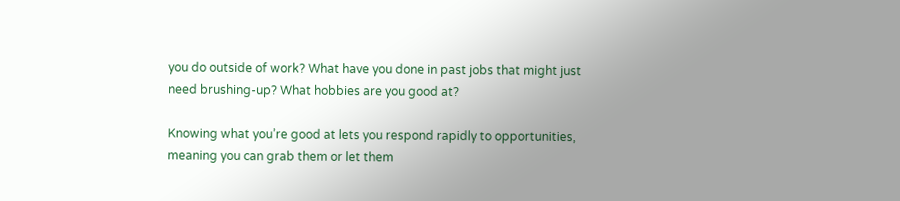you do outside of work? What have you done in past jobs that might just need brushing-up? What hobbies are you good at?

Knowing what you’re good at lets you respond rapidly to opportunities, meaning you can grab them or let them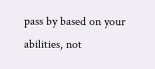pass by based on your abilities, not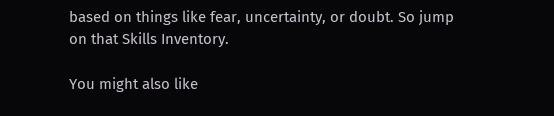based on things like fear, uncertainty, or doubt. So jump on that Skills Inventory.

You might also like